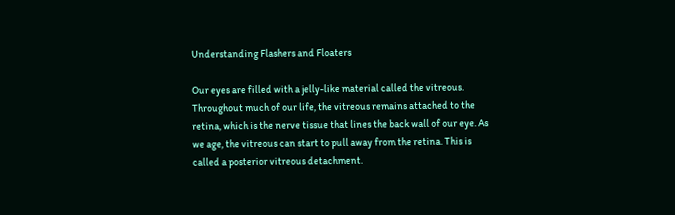Understanding Flashers and Floaters

Our eyes are filled with a jelly-like material called the vitreous. Throughout much of our life, the vitreous remains attached to the retina, which is the nerve tissue that lines the back wall of our eye. As we age, the vitreous can start to pull away from the retina. This is called a posterior vitreous detachment.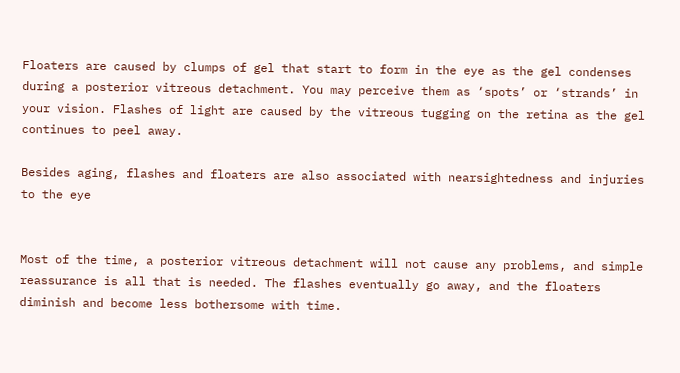Floaters are caused by clumps of gel that start to form in the eye as the gel condenses during a posterior vitreous detachment. You may perceive them as ‘spots’ or ‘strands’ in your vision. Flashes of light are caused by the vitreous tugging on the retina as the gel continues to peel away.

Besides aging, flashes and floaters are also associated with nearsightedness and injuries to the eye


Most of the time, a posterior vitreous detachment will not cause any problems, and simple reassurance is all that is needed. The flashes eventually go away, and the floaters diminish and become less bothersome with time.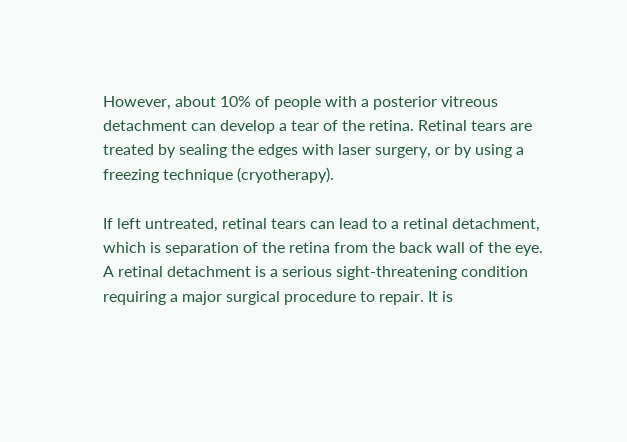However, about 10% of people with a posterior vitreous detachment can develop a tear of the retina. Retinal tears are treated by sealing the edges with laser surgery, or by using a freezing technique (cryotherapy).

If left untreated, retinal tears can lead to a retinal detachment, which is separation of the retina from the back wall of the eye. A retinal detachment is a serious sight-threatening condition requiring a major surgical procedure to repair. It is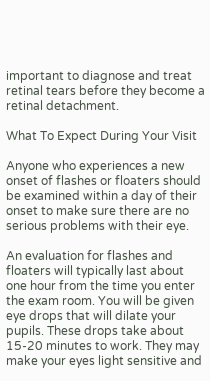important to diagnose and treat retinal tears before they become a retinal detachment.

What To Expect During Your Visit

Anyone who experiences a new onset of flashes or floaters should be examined within a day of their onset to make sure there are no serious problems with their eye.

An evaluation for flashes and floaters will typically last about one hour from the time you enter the exam room. You will be given eye drops that will dilate your pupils. These drops take about 15-20 minutes to work. They may make your eyes light sensitive and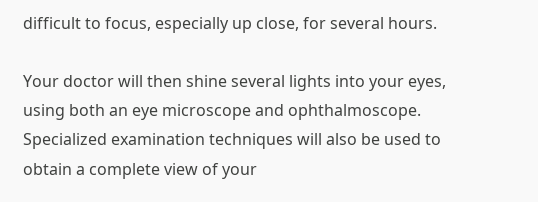difficult to focus, especially up close, for several hours.

Your doctor will then shine several lights into your eyes, using both an eye microscope and ophthalmoscope. Specialized examination techniques will also be used to obtain a complete view of your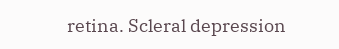retina. Scleral depression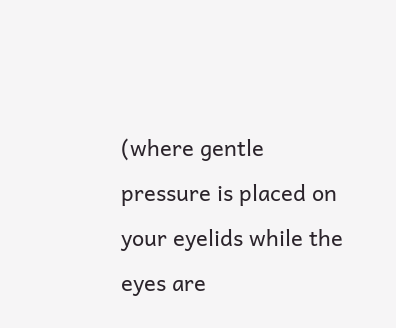(where gentle pressure is placed on your eyelids while the eyes are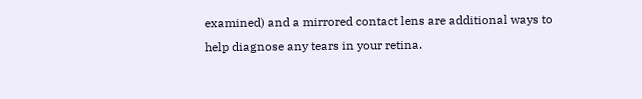examined) and a mirrored contact lens are additional ways to help diagnose any tears in your retina.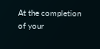At the completion of your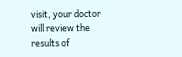visit, your doctor will review the results of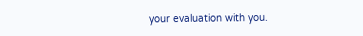your evaluation with you.